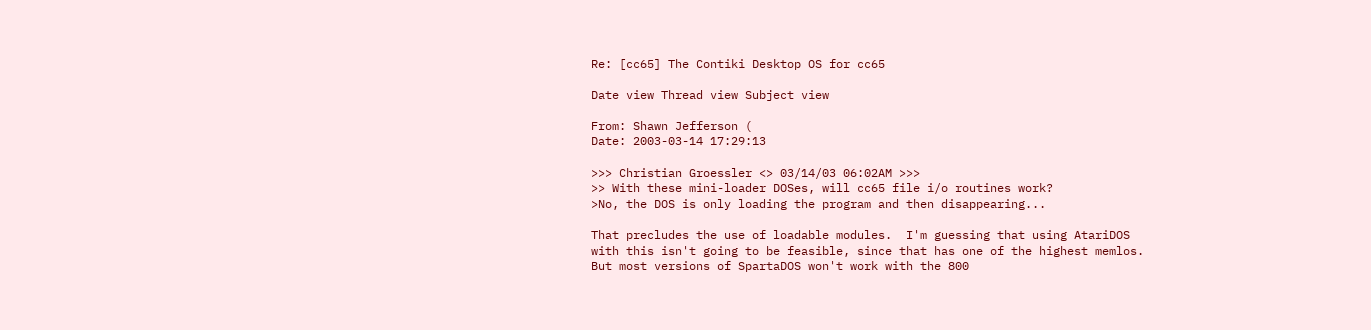Re: [cc65] The Contiki Desktop OS for cc65

Date view Thread view Subject view

From: Shawn Jefferson (
Date: 2003-03-14 17:29:13

>>> Christian Groessler <> 03/14/03 06:02AM >>>
>> With these mini-loader DOSes, will cc65 file i/o routines work?
>No, the DOS is only loading the program and then disappearing...

That precludes the use of loadable modules.  I'm guessing that using AtariDOS with this isn't going to be feasible, since that has one of the highest memlos.  But most versions of SpartaDOS won't work with the 800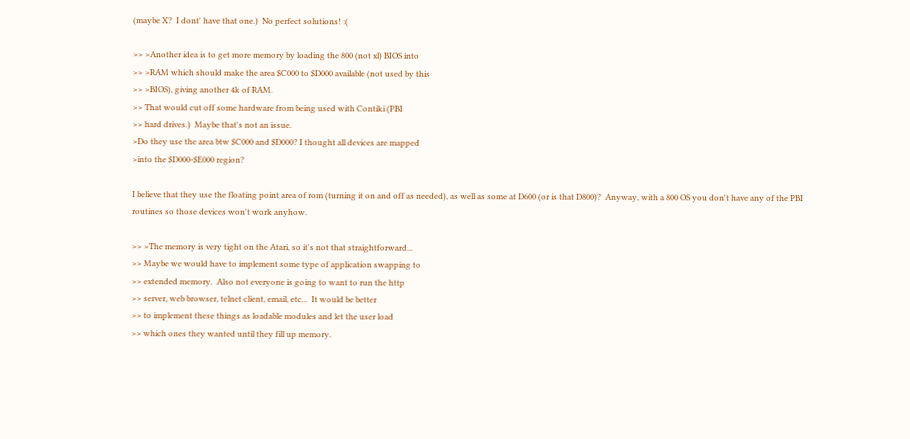(maybe X?  I dont' have that one.)  No perfect solutions! :(

>> >Another idea is to get more memory by loading the 800 (not xl) BIOS into
>> >RAM which should make the area $C000 to $D000 available (not used by this
>> >BIOS), giving another 4k of RAM.
>> That would cut off some hardware from being used with Contiki (PBI
>> hard drives.)  Maybe that's not an issue.
>Do they use the area btw $C000 and $D000? I thought all devices are mapped
>into the $D000-$E000 region?

I believe that they use the floating point area of rom (turning it on and off as needed), as well as some at D600 (or is that D800)?  Anyway, with a 800 OS you don't have any of the PBI routines so those devices won't work anyhow.

>> >The memory is very tight on the Atari, so it's not that straightforward...
>> Maybe we would have to implement some type of application swapping to
>> extended memory.  Also not everyone is going to want to run the http
>> server, web browser, telnet client, email, etc...  It would be better
>> to implement these things as loadable modules and let the user load
>> which ones they wanted until they fill up memory.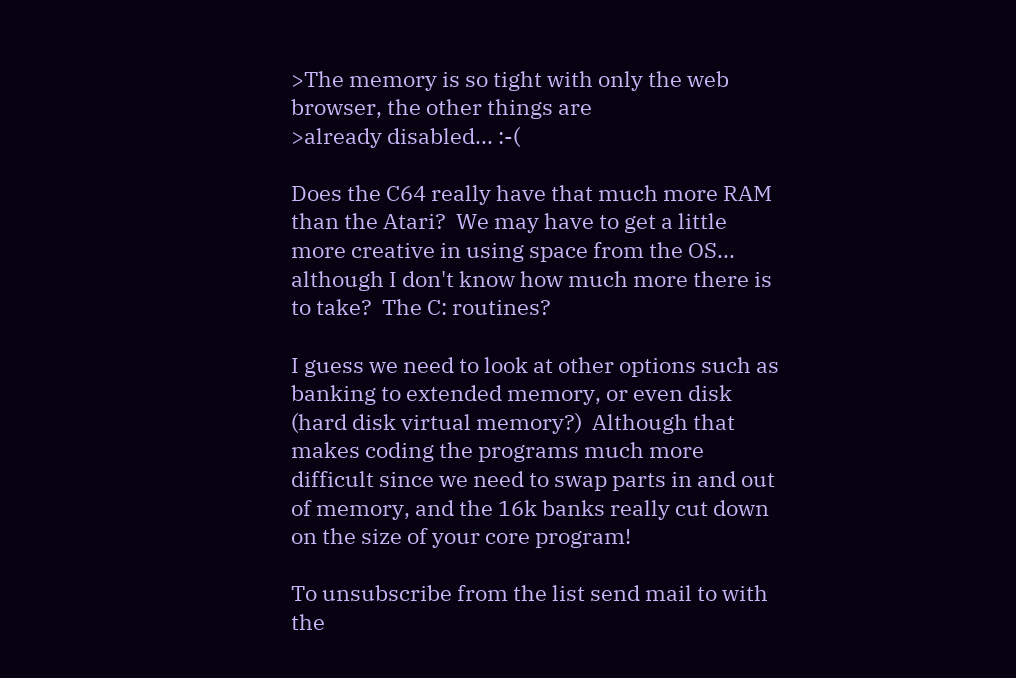>The memory is so tight with only the web browser, the other things are
>already disabled... :-(

Does the C64 really have that much more RAM than the Atari?  We may have to get a little more creative in using space from the OS... although I don't know how much more there is to take?  The C: routines?

I guess we need to look at other options such as banking to extended memory, or even disk (hard disk virtual memory?)  Although that makes coding the programs much more difficult since we need to swap parts in and out of memory, and the 16k banks really cut down on the size of your core program!

To unsubscribe from the list send mail to with
the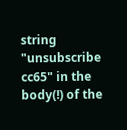string "unsubscribe cc65" in the body(!) of the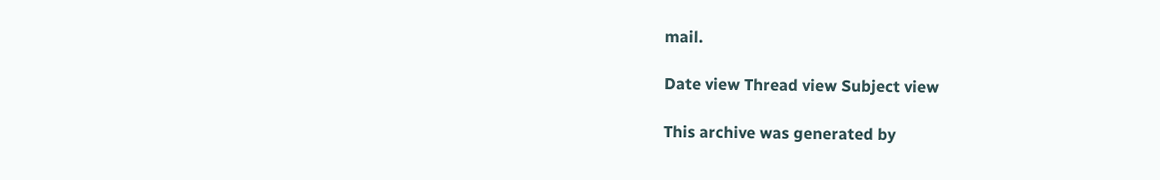mail.

Date view Thread view Subject view

This archive was generated by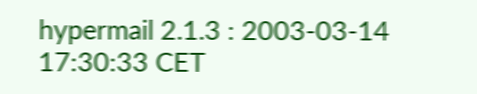hypermail 2.1.3 : 2003-03-14 17:30:33 CET